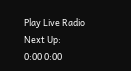Play Live Radio
Next Up:
0:00 0:00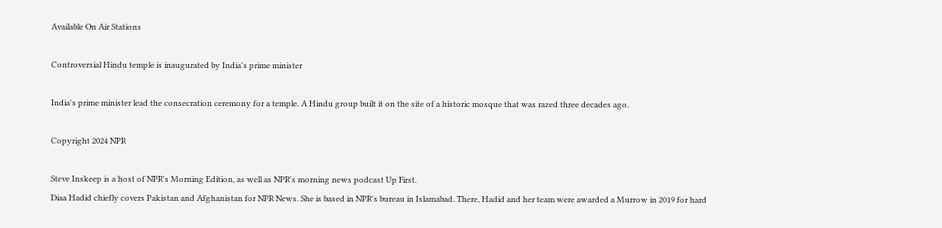Available On Air Stations

Controversial Hindu temple is inaugurated by India's prime minister

India's prime minister lead the consecration ceremony for a temple. A Hindu group built it on the site of a historic mosque that was razed three decades ago.

Copyright 2024 NPR

Steve Inskeep is a host of NPR's Morning Edition, as well as NPR's morning news podcast Up First.
Diaa Hadid chiefly covers Pakistan and Afghanistan for NPR News. She is based in NPR's bureau in Islamabad. There, Hadid and her team were awarded a Murrow in 2019 for hard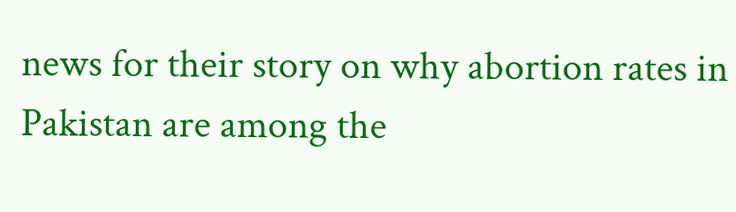news for their story on why abortion rates in Pakistan are among the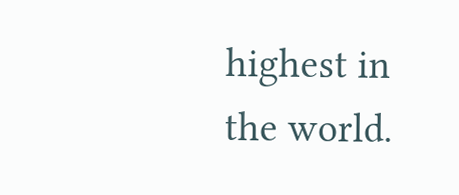highest in the world.